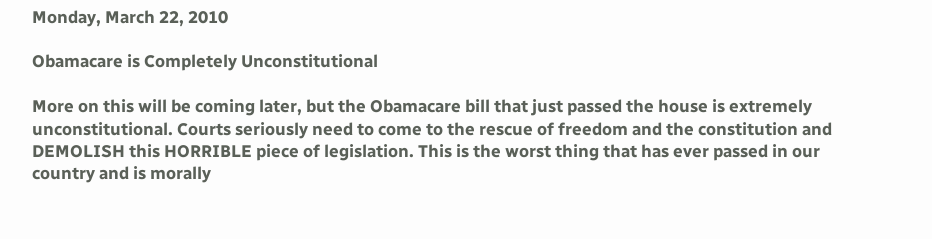Monday, March 22, 2010

Obamacare is Completely Unconstitutional

More on this will be coming later, but the Obamacare bill that just passed the house is extremely unconstitutional. Courts seriously need to come to the rescue of freedom and the constitution and DEMOLISH this HORRIBLE piece of legislation. This is the worst thing that has ever passed in our country and is morally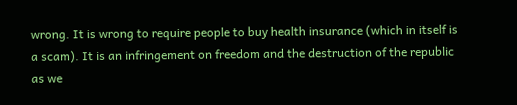wrong. It is wrong to require people to buy health insurance (which in itself is a scam). It is an infringement on freedom and the destruction of the republic as we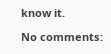know it.

No comments: